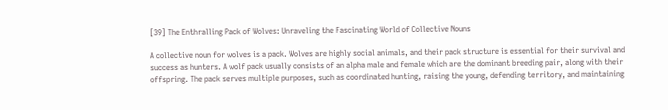[39] The Enthralling Pack of Wolves: Unraveling the Fascinating World of Collective Nouns

A collective noun for wolves is a pack. Wolves are highly social animals, and their pack structure is essential for their survival and success as hunters. A wolf pack usually consists of an alpha male and female which are the dominant breeding pair, along with their offspring. The pack serves multiple purposes, such as coordinated hunting, raising the young, defending territory, and maintaining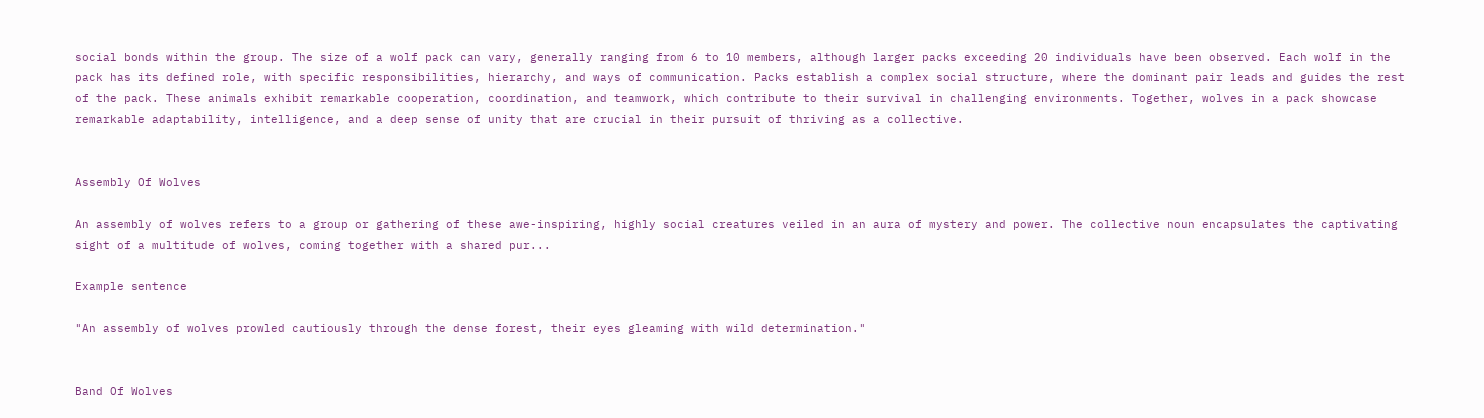social bonds within the group. The size of a wolf pack can vary, generally ranging from 6 to 10 members, although larger packs exceeding 20 individuals have been observed. Each wolf in the pack has its defined role, with specific responsibilities, hierarchy, and ways of communication. Packs establish a complex social structure, where the dominant pair leads and guides the rest of the pack. These animals exhibit remarkable cooperation, coordination, and teamwork, which contribute to their survival in challenging environments. Together, wolves in a pack showcase remarkable adaptability, intelligence, and a deep sense of unity that are crucial in their pursuit of thriving as a collective.


Assembly Of Wolves

An assembly of wolves refers to a group or gathering of these awe-inspiring, highly social creatures veiled in an aura of mystery and power. The collective noun encapsulates the captivating sight of a multitude of wolves, coming together with a shared pur...

Example sentence

"An assembly of wolves prowled cautiously through the dense forest, their eyes gleaming with wild determination."


Band Of Wolves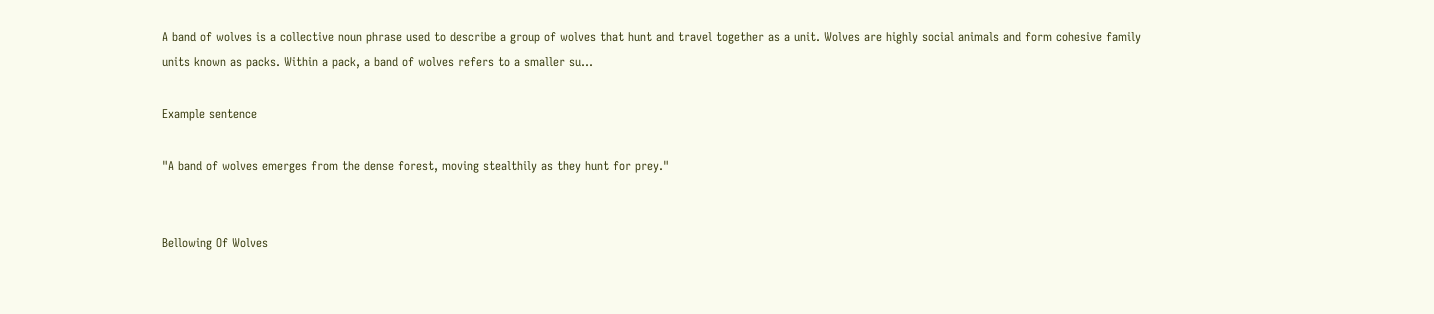A band of wolves is a collective noun phrase used to describe a group of wolves that hunt and travel together as a unit. Wolves are highly social animals and form cohesive family units known as packs. Within a pack, a band of wolves refers to a smaller su...

Example sentence

"A band of wolves emerges from the dense forest, moving stealthily as they hunt for prey."


Bellowing Of Wolves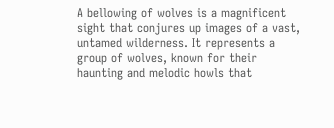A bellowing of wolves is a magnificent sight that conjures up images of a vast, untamed wilderness. It represents a group of wolves, known for their haunting and melodic howls that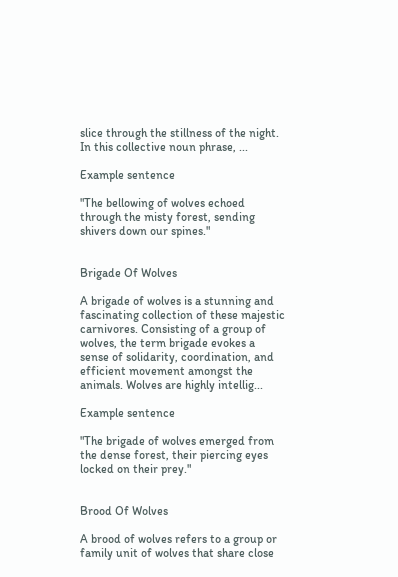slice through the stillness of the night. In this collective noun phrase, ...

Example sentence

"The bellowing of wolves echoed through the misty forest, sending shivers down our spines."


Brigade Of Wolves

A brigade of wolves is a stunning and fascinating collection of these majestic carnivores. Consisting of a group of wolves, the term brigade evokes a sense of solidarity, coordination, and efficient movement amongst the animals. Wolves are highly intellig...

Example sentence

"The brigade of wolves emerged from the dense forest, their piercing eyes locked on their prey."


Brood Of Wolves

A brood of wolves refers to a group or family unit of wolves that share close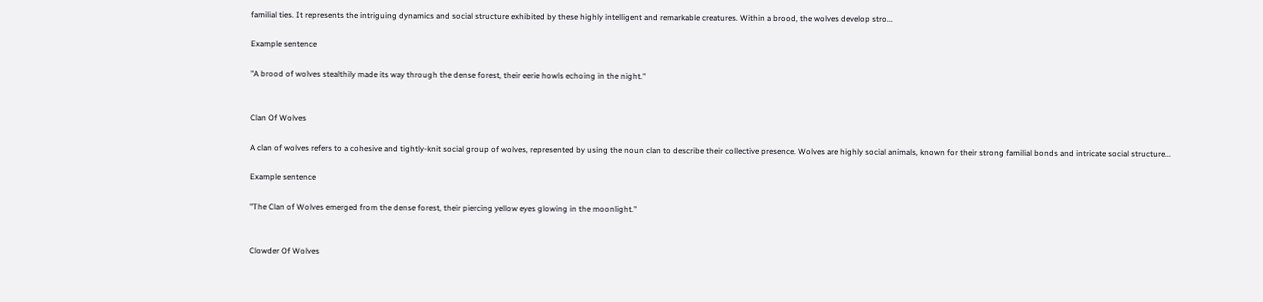familial ties. It represents the intriguing dynamics and social structure exhibited by these highly intelligent and remarkable creatures. Within a brood, the wolves develop stro...

Example sentence

"A brood of wolves stealthily made its way through the dense forest, their eerie howls echoing in the night."


Clan Of Wolves

A clan of wolves refers to a cohesive and tightly-knit social group of wolves, represented by using the noun clan to describe their collective presence. Wolves are highly social animals, known for their strong familial bonds and intricate social structure...

Example sentence

"The Clan of Wolves emerged from the dense forest, their piercing yellow eyes glowing in the moonlight."


Clowder Of Wolves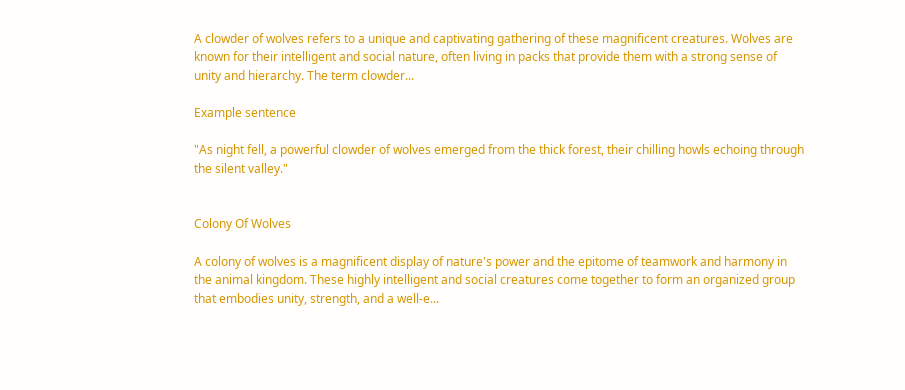A clowder of wolves refers to a unique and captivating gathering of these magnificent creatures. Wolves are known for their intelligent and social nature, often living in packs that provide them with a strong sense of unity and hierarchy. The term clowder...

Example sentence

"As night fell, a powerful clowder of wolves emerged from the thick forest, their chilling howls echoing through the silent valley."


Colony Of Wolves

A colony of wolves is a magnificent display of nature's power and the epitome of teamwork and harmony in the animal kingdom. These highly intelligent and social creatures come together to form an organized group that embodies unity, strength, and a well-e...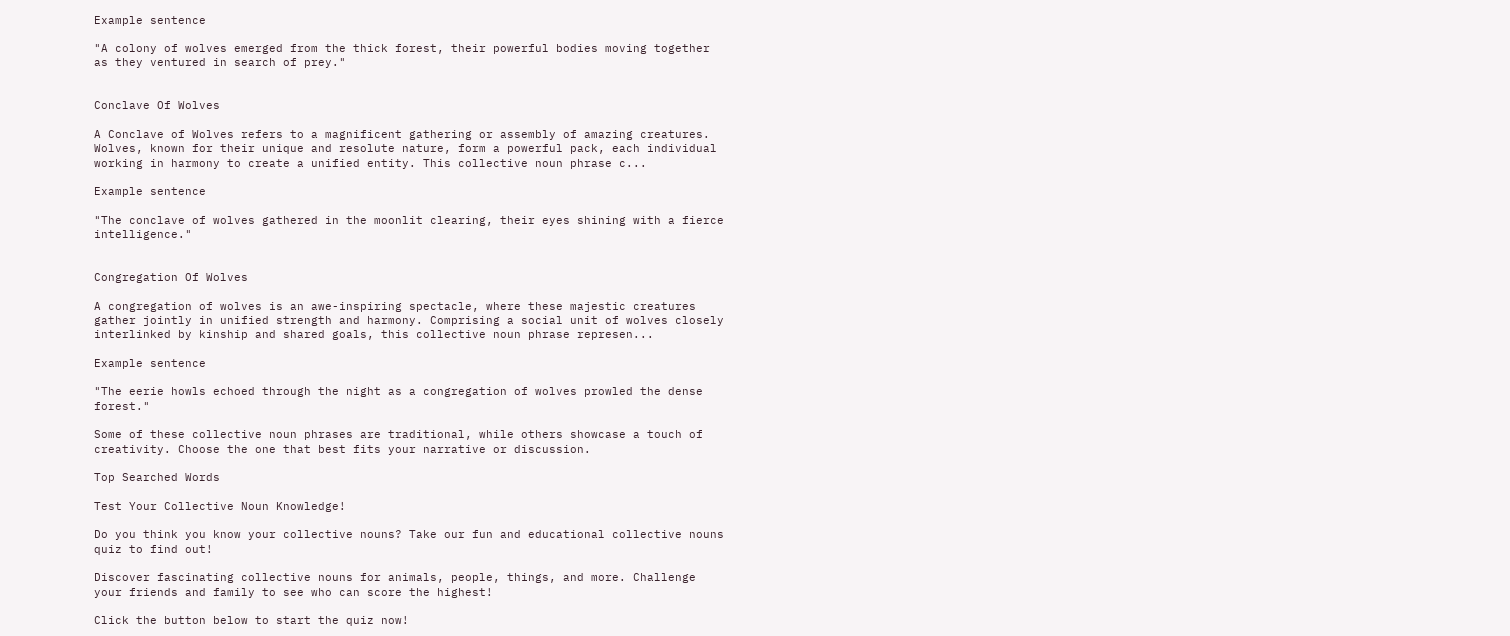Example sentence

"A colony of wolves emerged from the thick forest, their powerful bodies moving together as they ventured in search of prey."


Conclave Of Wolves

A Conclave of Wolves refers to a magnificent gathering or assembly of amazing creatures. Wolves, known for their unique and resolute nature, form a powerful pack, each individual working in harmony to create a unified entity. This collective noun phrase c...

Example sentence

"The conclave of wolves gathered in the moonlit clearing, their eyes shining with a fierce intelligence."


Congregation Of Wolves

A congregation of wolves is an awe-inspiring spectacle, where these majestic creatures gather jointly in unified strength and harmony. Comprising a social unit of wolves closely interlinked by kinship and shared goals, this collective noun phrase represen...

Example sentence

"The eerie howls echoed through the night as a congregation of wolves prowled the dense forest."

Some of these collective noun phrases are traditional, while others showcase a touch of creativity. Choose the one that best fits your narrative or discussion.

Top Searched Words

Test Your Collective Noun Knowledge!

Do you think you know your collective nouns? Take our fun and educational collective nouns quiz to find out!

Discover fascinating collective nouns for animals, people, things, and more. Challenge your friends and family to see who can score the highest!

Click the button below to start the quiz now!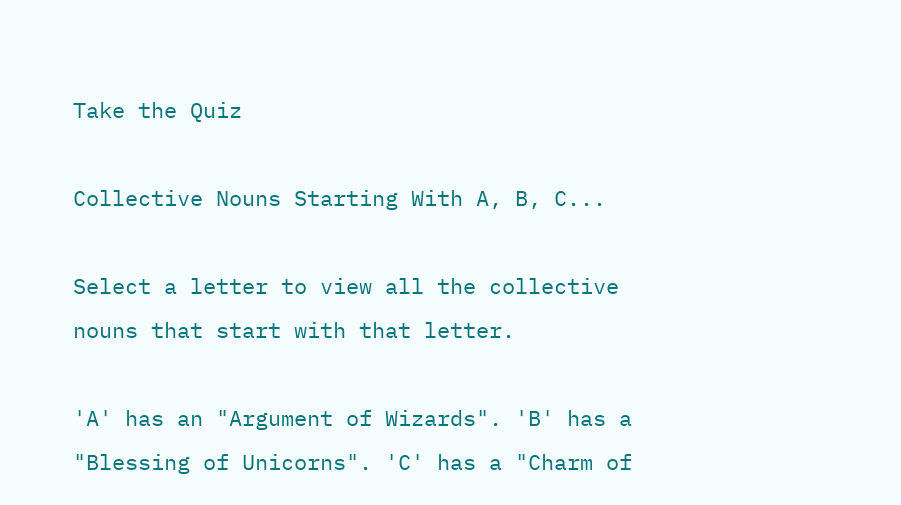Take the Quiz

Collective Nouns Starting With A, B, C...

Select a letter to view all the collective nouns that start with that letter.

'A' has an "Argument of Wizards". 'B' has a "Blessing of Unicorns". 'C' has a "Charm of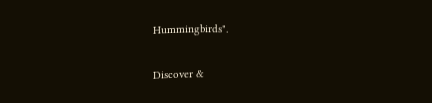Hummingbirds".

Discover &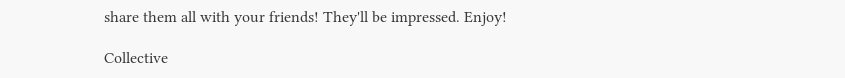share them all with your friends! They'll be impressed. Enjoy!

Collective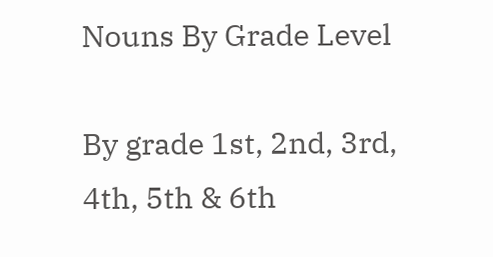Nouns By Grade Level

By grade 1st, 2nd, 3rd, 4th, 5th & 6th